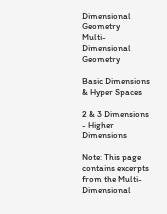Dimensional Geometry
Multi-Dimensional Geometry

Basic Dimensions & Hyper Spaces

2 & 3 Dimensions - Higher Dimensions

Note: This page contains excerpts from the Multi-Dimensional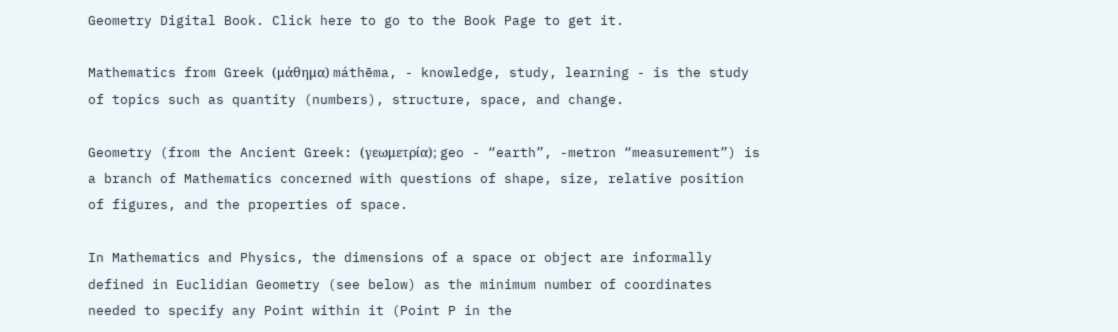Geometry Digital Book. Click here to go to the Book Page to get it.

Mathematics from Greek (μάθημα) máthēma, - knowledge, study, learning - is the study of topics such as quantity (numbers), structure, space, and change.

Geometry (from the Ancient Greek: (γεωμετρία); geo - “earth”, -metron “measurement”) is a branch of Mathematics concerned with questions of shape, size, relative position of figures, and the properties of space.

In Mathematics and Physics, the dimensions of a space or object are informally defined in Euclidian Geometry (see below) as the minimum number of coordinates needed to specify any Point within it (Point P in the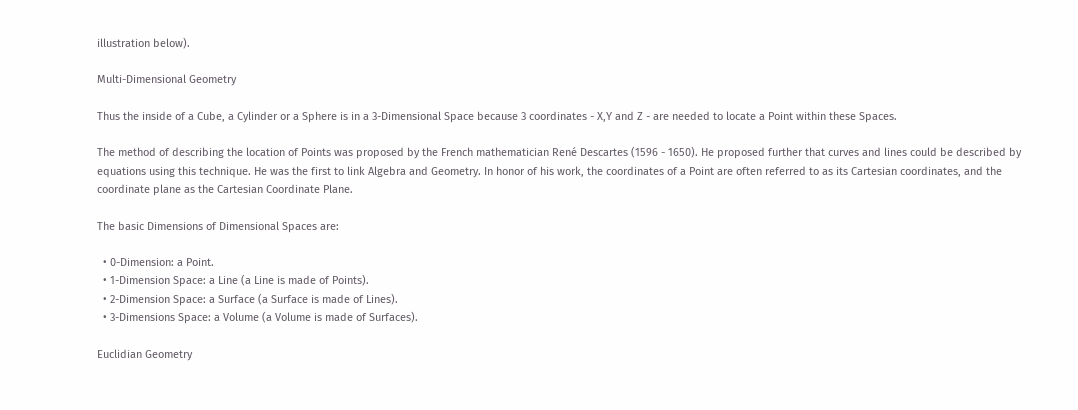illustration below).

Multi-Dimensional Geometry

Thus the inside of a Cube, a Cylinder or a Sphere is in a 3-Dimensional Space because 3 coordinates - X,Y and Z - are needed to locate a Point within these Spaces.

The method of describing the location of Points was proposed by the French mathematician René Descartes (1596 - 1650). He proposed further that curves and lines could be described by equations using this technique. He was the first to link Algebra and Geometry. In honor of his work, the coordinates of a Point are often referred to as its Cartesian coordinates, and the coordinate plane as the Cartesian Coordinate Plane.

The basic Dimensions of Dimensional Spaces are:

  • 0-Dimension: a Point.
  • 1-Dimension Space: a Line (a Line is made of Points).
  • 2-Dimension Space: a Surface (a Surface is made of Lines).
  • 3-Dimensions Space: a Volume (a Volume is made of Surfaces).

Euclidian Geometry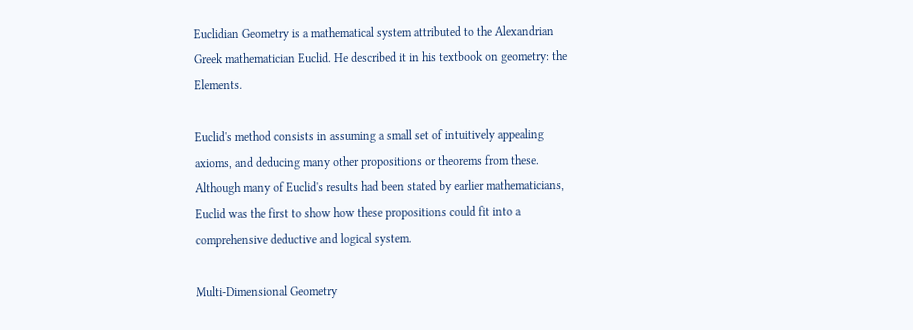Euclidian Geometry is a mathematical system attributed to the Alexandrian Greek mathematician Euclid. He described it in his textbook on geometry: the Elements.

Euclid's method consists in assuming a small set of intuitively appealing axioms, and deducing many other propositions or theorems from these. Although many of Euclid's results had been stated by earlier mathematicians, Euclid was the first to show how these propositions could fit into a comprehensive deductive and logical system.

Multi-Dimensional Geometry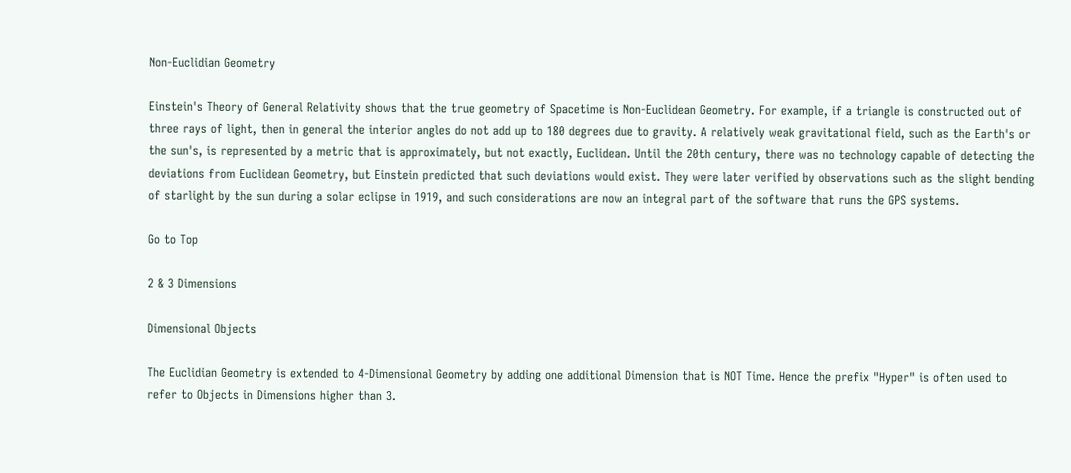Non-Euclidian Geometry

Einstein's Theory of General Relativity shows that the true geometry of Spacetime is Non-Euclidean Geometry. For example, if a triangle is constructed out of three rays of light, then in general the interior angles do not add up to 180 degrees due to gravity. A relatively weak gravitational field, such as the Earth's or the sun's, is represented by a metric that is approximately, but not exactly, Euclidean. Until the 20th century, there was no technology capable of detecting the deviations from Euclidean Geometry, but Einstein predicted that such deviations would exist. They were later verified by observations such as the slight bending of starlight by the sun during a solar eclipse in 1919, and such considerations are now an integral part of the software that runs the GPS systems.

Go to Top

2 & 3 Dimensions

Dimensional Objects

The Euclidian Geometry is extended to 4-Dimensional Geometry by adding one additional Dimension that is NOT Time. Hence the prefix "Hyper" is often used to refer to Objects in Dimensions higher than 3.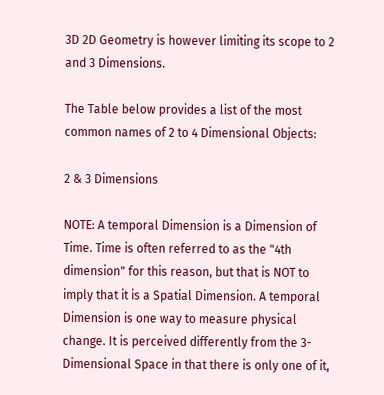3D 2D Geometry is however limiting its scope to 2 and 3 Dimensions.

The Table below provides a list of the most common names of 2 to 4 Dimensional Objects:

2 & 3 Dimensions

NOTE: A temporal Dimension is a Dimension of Time. Time is often referred to as the "4th dimension" for this reason, but that is NOT to imply that it is a Spatial Dimension. A temporal Dimension is one way to measure physical change. It is perceived differently from the 3-Dimensional Space in that there is only one of it,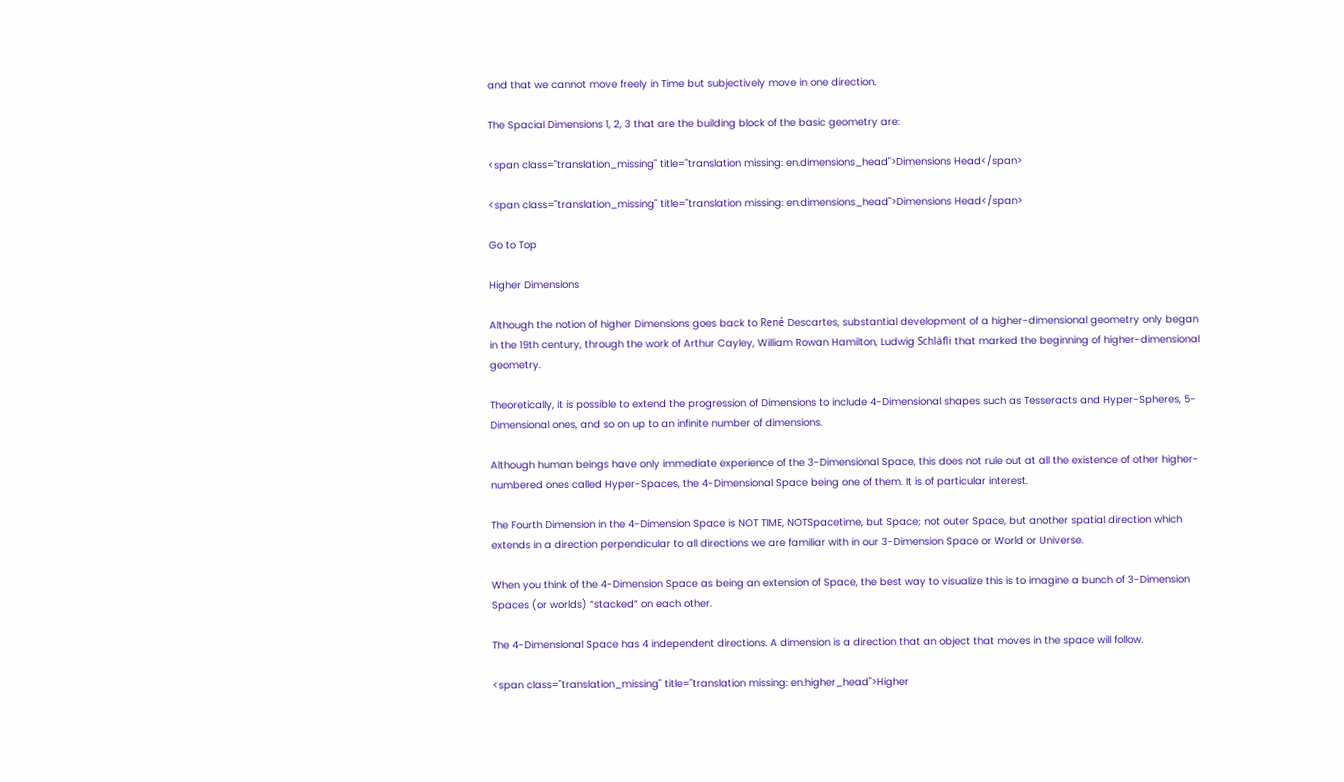and that we cannot move freely in Time but subjectively move in one direction.

The Spacial Dimensions 1, 2, 3 that are the building block of the basic geometry are:

<span class="translation_missing" title="translation missing: en.dimensions_head">Dimensions Head</span>

<span class="translation_missing" title="translation missing: en.dimensions_head">Dimensions Head</span>

Go to Top

Higher Dimensions

Although the notion of higher Dimensions goes back to René Descartes, substantial development of a higher-dimensional geometry only began in the 19th century, through the work of Arthur Cayley, William Rowan Hamilton, Ludwig Schläfli that marked the beginning of higher-dimensional geometry.

Theoretically, it is possible to extend the progression of Dimensions to include 4-Dimensional shapes such as Tesseracts and Hyper-Spheres, 5-Dimensional ones, and so on up to an infinite number of dimensions.

Although human beings have only immediate experience of the 3-Dimensional Space, this does not rule out at all the existence of other higher-numbered ones called Hyper-Spaces, the 4-Dimensional Space being one of them. It is of particular interest.

The Fourth Dimension in the 4-Dimension Space is NOT TIME, NOTSpacetime, but Space; not outer Space, but another spatial direction which extends in a direction perpendicular to all directions we are familiar with in our 3-Dimension Space or World or Universe.

When you think of the 4-Dimension Space as being an extension of Space, the best way to visualize this is to imagine a bunch of 3-Dimension Spaces (or worlds) “stacked” on each other.

The 4-Dimensional Space has 4 independent directions. A dimension is a direction that an object that moves in the space will follow.

<span class="translation_missing" title="translation missing: en.higher_head">Higher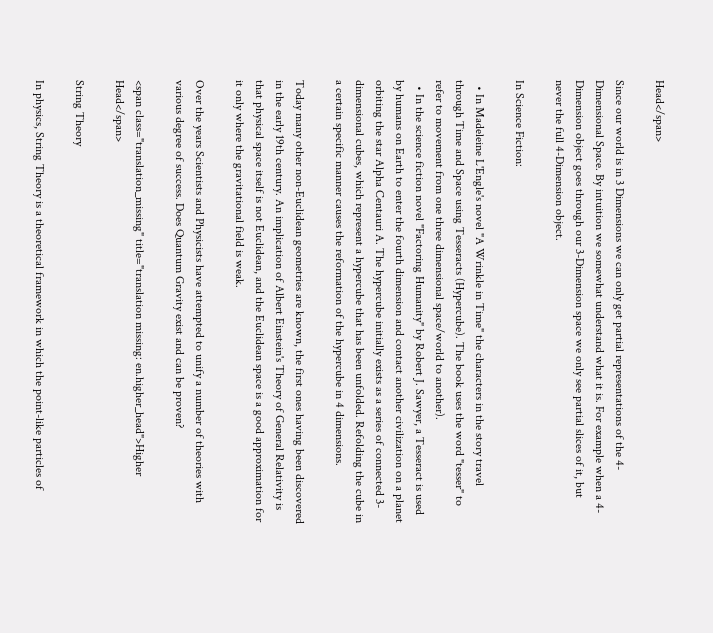Head</span>

Since our world is in 3 Dimensions we can only get partial representations of the 4-Dimensional Space. By intuition we somewhat understand what it is. For example when a 4-Dimension object goes through our 3-Dimension space we only see partial slices of it, but never the full 4-Dimension object.

In Science Fiction:

  • In Madeleine L'Engle's novel "A Wrinkle in Time" the characters in the story travel through Time and Space using Tesseracts (Hypercube). The book uses the word "tesser" to refer to movement from one three dimensional space/world to another).
  • In the science fiction novel "Factoring Humanity" by Robert J. Sawyer, a Tesseract is used by humans on Earth to enter the fourth dimension and contact another civilization on a planet orbiting the star Alpha Centauri A. The hypercube initially exists as a series of connected 3-dimensional cubes, which represent a hypercube that has been unfolded. Refolding the cube in a certain specific manner causes the reformation of the hypercube in 4 dimensions.

Today many other non-Euclidean geometries are known, the first ones having been discovered in the early 19th century. An implication of Albert Einstein's Theory of General Relativity is that physical space itself is not Euclidean, and the Euclidean space is a good approximation for it only where the gravitational field is weak.

Over the years Scientists and Physicists have attempted to unify a number of theories with various degree of success. Does Quantum Gravity exist and can be proven?

<span class="translation_missing" title="translation missing: en.higher_head">Higher Head</span>

String Theory

In physics, String Theory is a theoretical framework in which the point-like particles of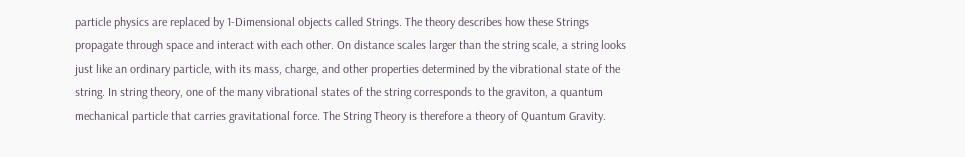particle physics are replaced by 1-Dimensional objects called Strings. The theory describes how these Strings propagate through space and interact with each other. On distance scales larger than the string scale, a string looks just like an ordinary particle, with its mass, charge, and other properties determined by the vibrational state of the string. In string theory, one of the many vibrational states of the string corresponds to the graviton, a quantum mechanical particle that carries gravitational force. The String Theory is therefore a theory of Quantum Gravity.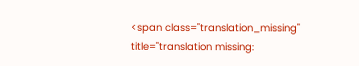<span class="translation_missing" title="translation missing: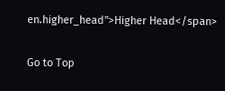en.higher_head">Higher Head</span>

Go to Top